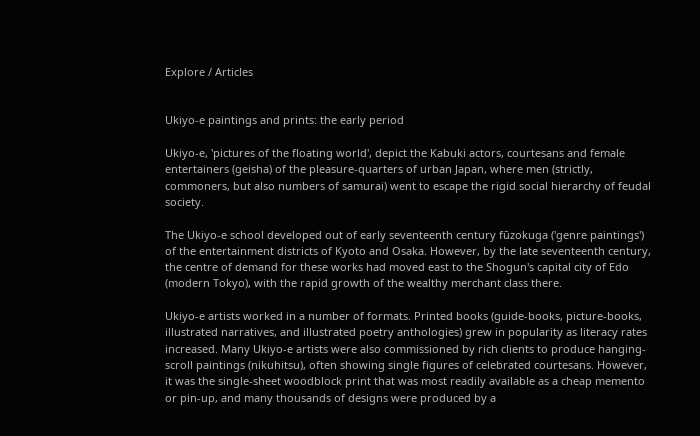Explore / Articles


Ukiyo-e paintings and prints: the early period

Ukiyo-e, 'pictures of the floating world', depict the Kabuki actors, courtesans and female entertainers (geisha) of the pleasure-quarters of urban Japan, where men (strictly, commoners, but also numbers of samurai) went to escape the rigid social hierarchy of feudal society.

The Ukiyo-e school developed out of early seventeenth century fūzokuga ('genre paintings') of the entertainment districts of Kyoto and Osaka. However, by the late seventeenth century, the centre of demand for these works had moved east to the Shogun's capital city of Edo (modern Tokyo), with the rapid growth of the wealthy merchant class there.

Ukiyo-e artists worked in a number of formats. Printed books (guide-books, picture-books, illustrated narratives, and illustrated poetry anthologies) grew in popularity as literacy rates increased. Many Ukiyo-e artists were also commissioned by rich clients to produce hanging-scroll paintings (nikuhitsu), often showing single figures of celebrated courtesans. However, it was the single-sheet woodblock print that was most readily available as a cheap memento or pin-up, and many thousands of designs were produced by a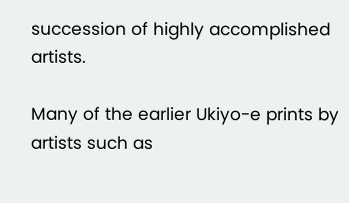succession of highly accomplished artists.

Many of the earlier Ukiyo-e prints by artists such as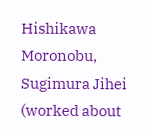Hishikawa Moronobu, Sugimura Jihei (worked about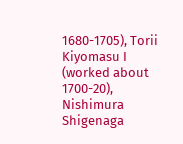1680-1705), Torii Kiyomasu I (worked about 1700-20), Nishimura Shigenaga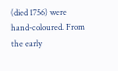(died 1756) were hand-coloured. From the early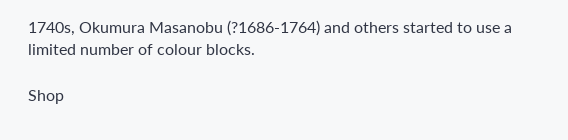1740s, Okumura Masanobu (?1686-1764) and others started to use a limited number of colour blocks.

Shop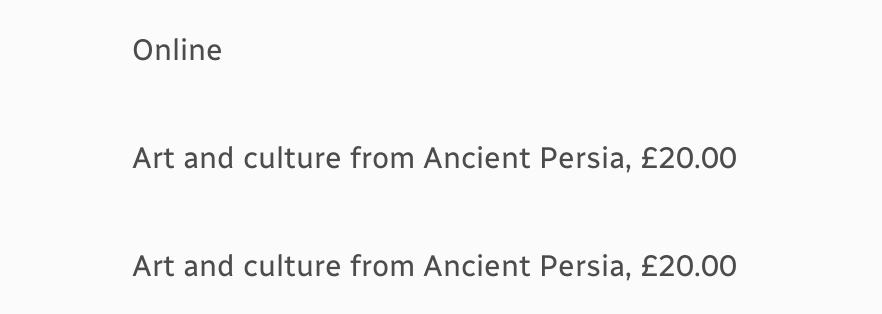Online

Art and culture from Ancient Persia, £20.00

Art and culture from Ancient Persia, £20.00